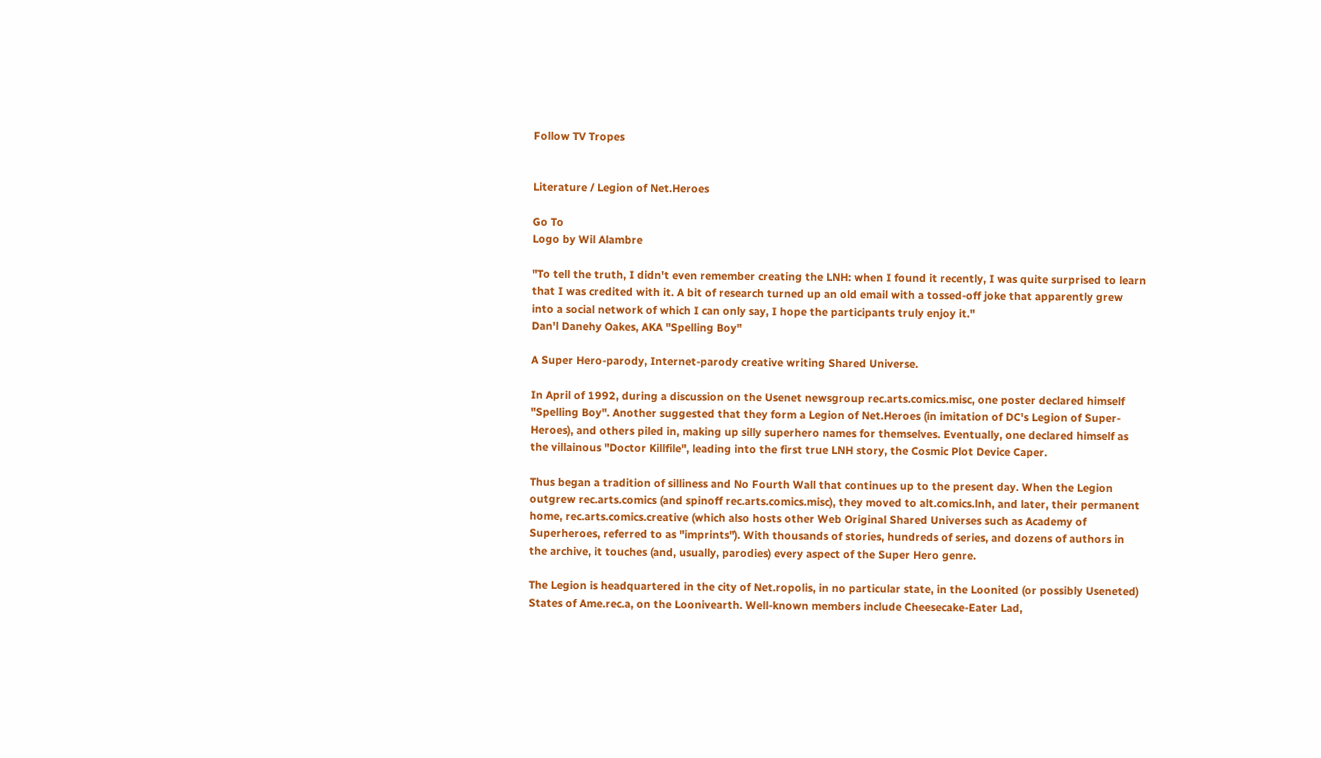Follow TV Tropes


Literature / Legion of Net.Heroes

Go To
Logo by Wil Alambre

"To tell the truth, I didn't even remember creating the LNH: when I found it recently, I was quite surprised to learn that I was credited with it. A bit of research turned up an old email with a tossed-off joke that apparently grew into a social network of which I can only say, I hope the participants truly enjoy it."
Dan'l Danehy Oakes, AKA "Spelling Boy"

A Super Hero-parody, Internet-parody creative writing Shared Universe.

In April of 1992, during a discussion on the Usenet newsgroup rec.arts.comics.misc, one poster declared himself "Spelling Boy". Another suggested that they form a Legion of Net.Heroes (in imitation of DC's Legion of Super-Heroes), and others piled in, making up silly superhero names for themselves. Eventually, one declared himself as the villainous "Doctor Killfile", leading into the first true LNH story, the Cosmic Plot Device Caper.

Thus began a tradition of silliness and No Fourth Wall that continues up to the present day. When the Legion outgrew rec.arts.comics (and spinoff rec.arts.comics.misc), they moved to alt.comics.lnh, and later, their permanent home, rec.arts.comics.creative (which also hosts other Web Original Shared Universes such as Academy of Superheroes, referred to as "imprints"). With thousands of stories, hundreds of series, and dozens of authors in the archive, it touches (and, usually, parodies) every aspect of the Super Hero genre.

The Legion is headquartered in the city of Net.ropolis, in no particular state, in the Loonited (or possibly Useneted) States of Ame.rec.a, on the Loonivearth. Well-known members include Cheesecake-Eater Lad,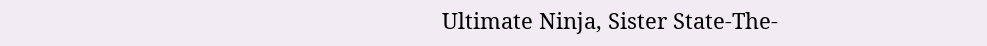Ultimate Ninja, Sister State-The-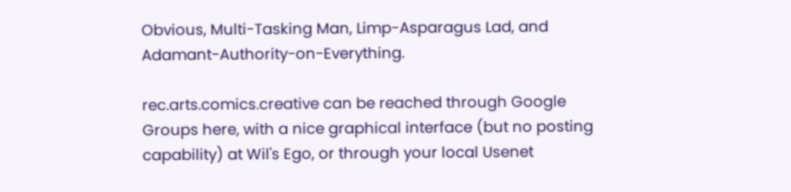Obvious, Multi-Tasking Man, Limp-Asparagus Lad, and Adamant-Authority-on-Everything.

rec.arts.comics.creative can be reached through Google Groups here, with a nice graphical interface (but no posting capability) at Wil's Ego, or through your local Usenet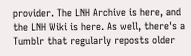provider. The LNH Archive is here, and the LNH Wiki is here. As well, there's a Tumblr that regularly reposts older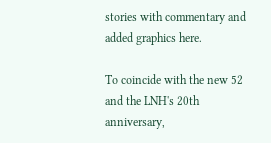stories with commentary and added graphics here.

To coincide with the new 52 and the LNH's 20th anniversary,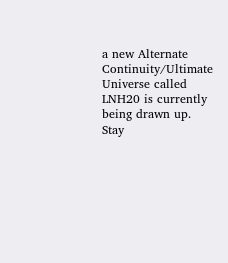a new Alternate Continuity/Ultimate Universe called LNH20 is currently being drawn up. Stay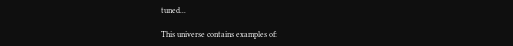tuned...

This universe contains examples of: